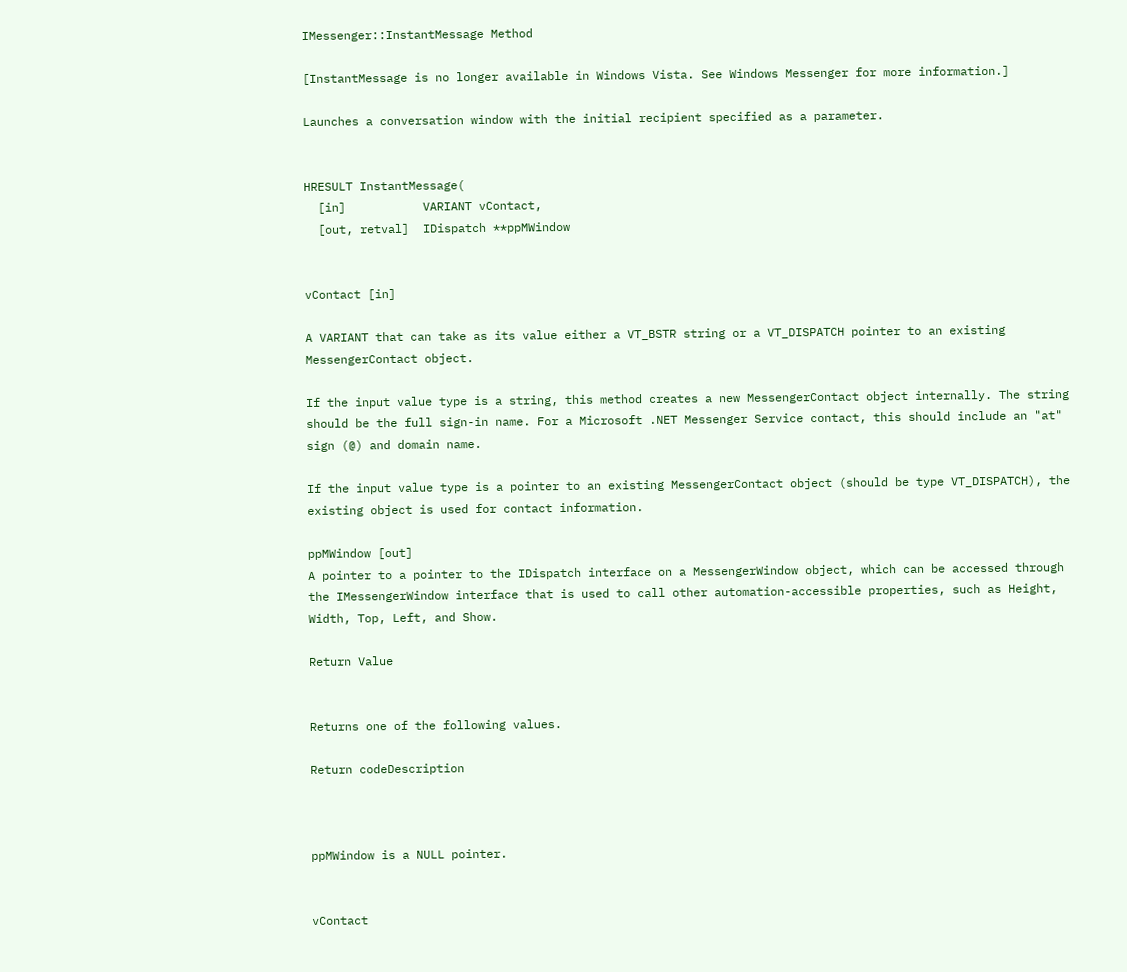IMessenger::InstantMessage Method

[InstantMessage is no longer available in Windows Vista. See Windows Messenger for more information.]

Launches a conversation window with the initial recipient specified as a parameter.


HRESULT InstantMessage(
  [in]           VARIANT vContact,
  [out, retval]  IDispatch **ppMWindow


vContact [in]

A VARIANT that can take as its value either a VT_BSTR string or a VT_DISPATCH pointer to an existing MessengerContact object.

If the input value type is a string, this method creates a new MessengerContact object internally. The string should be the full sign-in name. For a Microsoft .NET Messenger Service contact, this should include an "at" sign (@) and domain name.

If the input value type is a pointer to an existing MessengerContact object (should be type VT_DISPATCH), the existing object is used for contact information.

ppMWindow [out]
A pointer to a pointer to the IDispatch interface on a MessengerWindow object, which can be accessed through the IMessengerWindow interface that is used to call other automation-accessible properties, such as Height, Width, Top, Left, and Show.

Return Value


Returns one of the following values.

Return codeDescription



ppMWindow is a NULL pointer.


vContact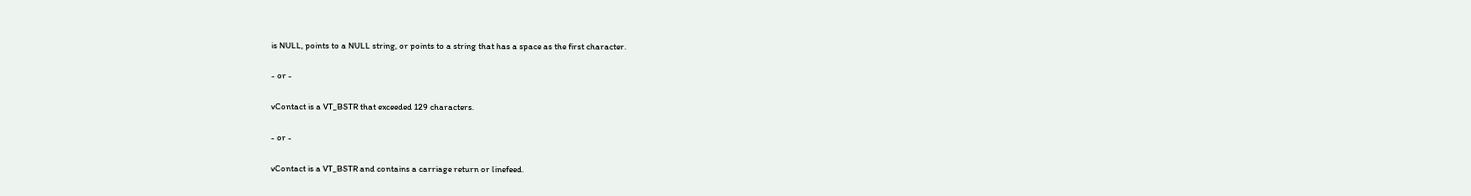is NULL, points to a NULL string, or points to a string that has a space as the first character.

- or -

vContact is a VT_BSTR that exceeded 129 characters.

- or -

vContact is a VT_BSTR and contains a carriage return or linefeed.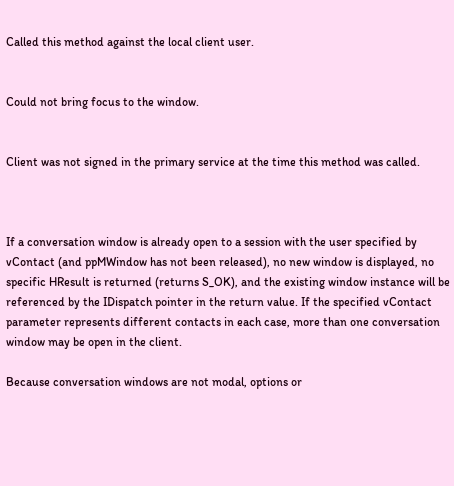Called this method against the local client user.


Could not bring focus to the window.


Client was not signed in the primary service at the time this method was called.



If a conversation window is already open to a session with the user specified by vContact (and ppMWindow has not been released), no new window is displayed, no specific HResult is returned (returns S_OK), and the existing window instance will be referenced by the IDispatch pointer in the return value. If the specified vContact parameter represents different contacts in each case, more than one conversation window may be open in the client.

Because conversation windows are not modal, options or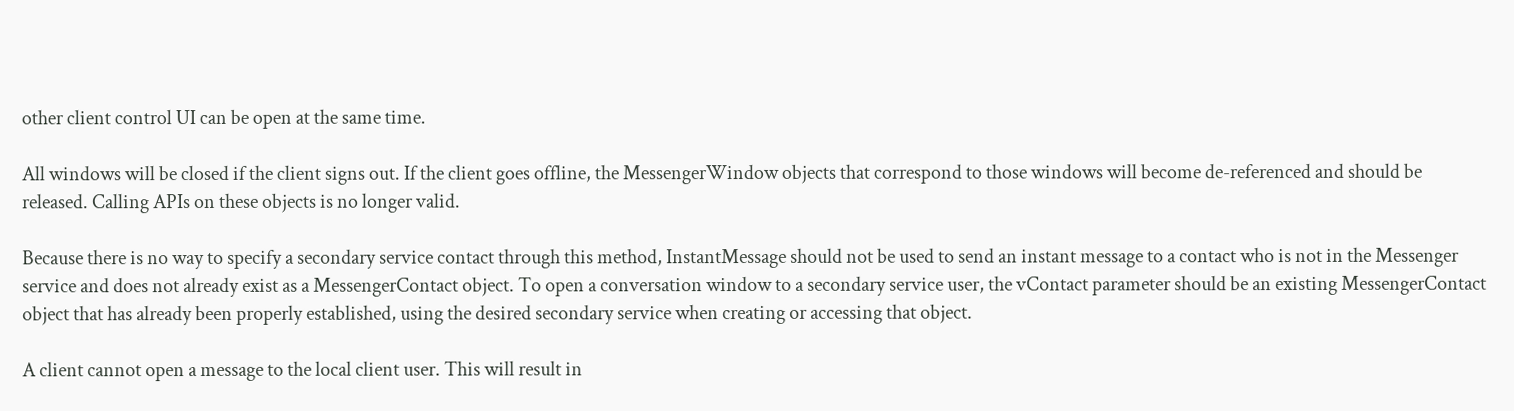other client control UI can be open at the same time.

All windows will be closed if the client signs out. If the client goes offline, the MessengerWindow objects that correspond to those windows will become de-referenced and should be released. Calling APIs on these objects is no longer valid.

Because there is no way to specify a secondary service contact through this method, InstantMessage should not be used to send an instant message to a contact who is not in the Messenger service and does not already exist as a MessengerContact object. To open a conversation window to a secondary service user, the vContact parameter should be an existing MessengerContact object that has already been properly established, using the desired secondary service when creating or accessing that object.

A client cannot open a message to the local client user. This will result in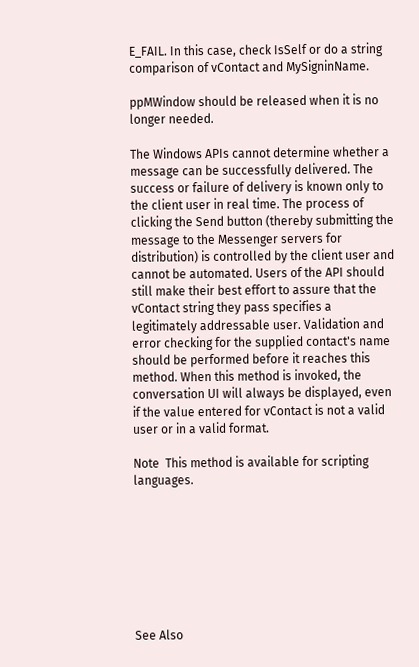E_FAIL. In this case, check IsSelf or do a string comparison of vContact and MySigninName.

ppMWindow should be released when it is no longer needed.

The Windows APIs cannot determine whether a message can be successfully delivered. The success or failure of delivery is known only to the client user in real time. The process of clicking the Send button (thereby submitting the message to the Messenger servers for distribution) is controlled by the client user and cannot be automated. Users of the API should still make their best effort to assure that the vContact string they pass specifies a legitimately addressable user. Validation and error checking for the supplied contact's name should be performed before it reaches this method. When this method is invoked, the conversation UI will always be displayed, even if the value entered for vContact is not a valid user or in a valid format.

Note  This method is available for scripting languages.








See Also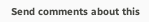Send comments about this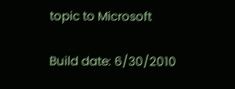topic to Microsoft

Build date: 6/30/2010